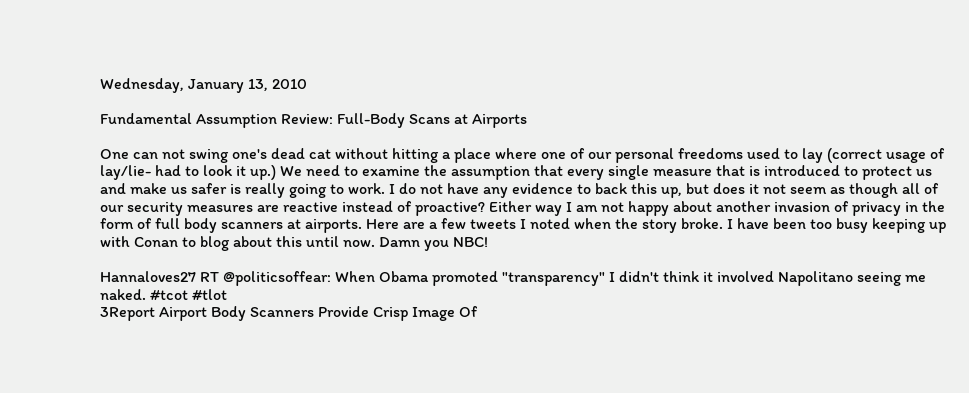Wednesday, January 13, 2010

Fundamental Assumption Review: Full-Body Scans at Airports

One can not swing one's dead cat without hitting a place where one of our personal freedoms used to lay (correct usage of lay/lie- had to look it up.) We need to examine the assumption that every single measure that is introduced to protect us and make us safer is really going to work. I do not have any evidence to back this up, but does it not seem as though all of our security measures are reactive instead of proactive? Either way I am not happy about another invasion of privacy in the form of full body scanners at airports. Here are a few tweets I noted when the story broke. I have been too busy keeping up with Conan to blog about this until now. Damn you NBC!

Hannaloves27 RT @politicsoffear: When Obama promoted "transparency" I didn't think it involved Napolitano seeing me naked. #tcot #tlot
3Report Airport Body Scanners Provide Crisp Image Of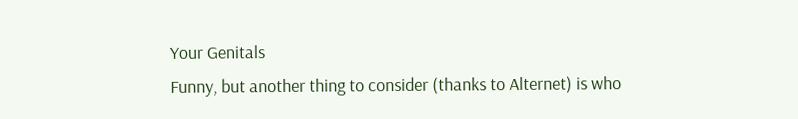Your Genitals
Funny, but another thing to consider (thanks to Alternet) is who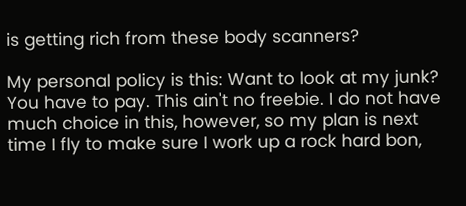is getting rich from these body scanners?

My personal policy is this: Want to look at my junk? You have to pay. This ain't no freebie. I do not have much choice in this, however, so my plan is next time I fly to make sure I work up a rock hard bon,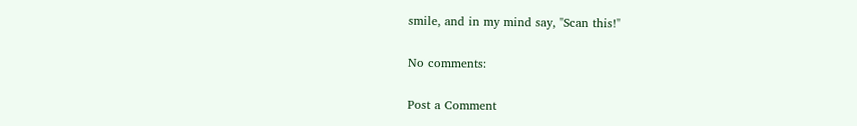smile, and in my mind say, "Scan this!"

No comments:

Post a Comment